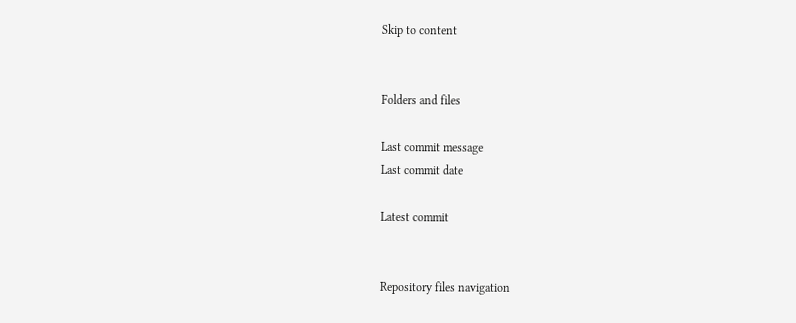Skip to content


Folders and files

Last commit message
Last commit date

Latest commit


Repository files navigation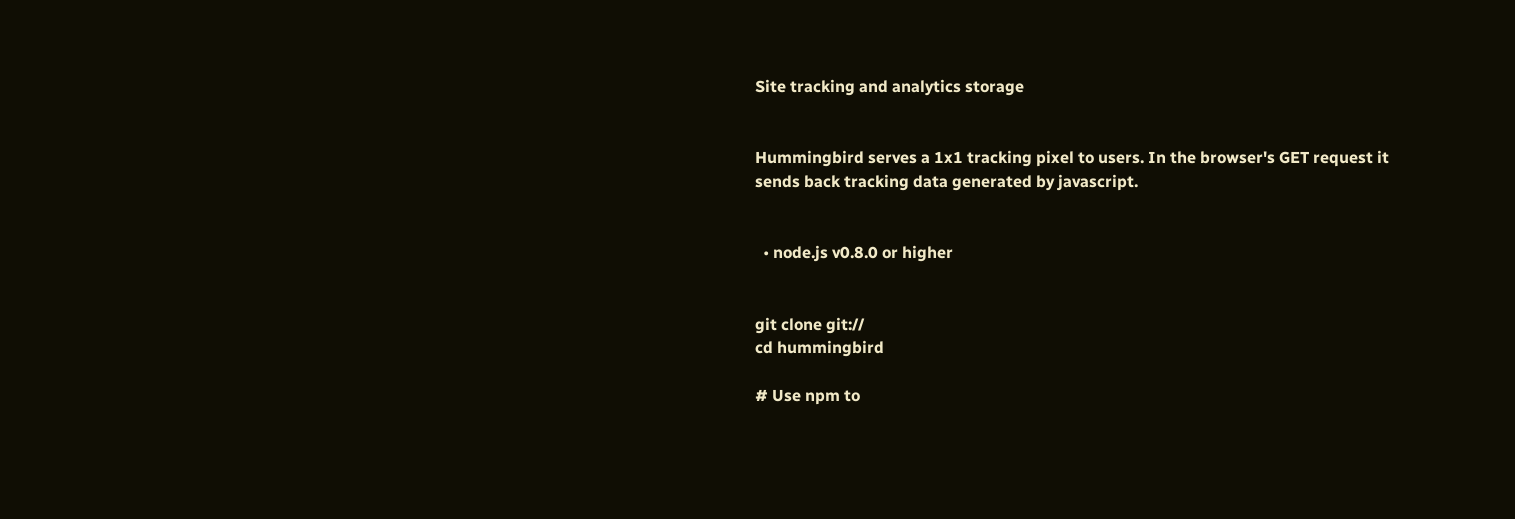Site tracking and analytics storage


Hummingbird serves a 1x1 tracking pixel to users. In the browser's GET request it sends back tracking data generated by javascript.


  • node.js v0.8.0 or higher


git clone git://
cd hummingbird

# Use npm to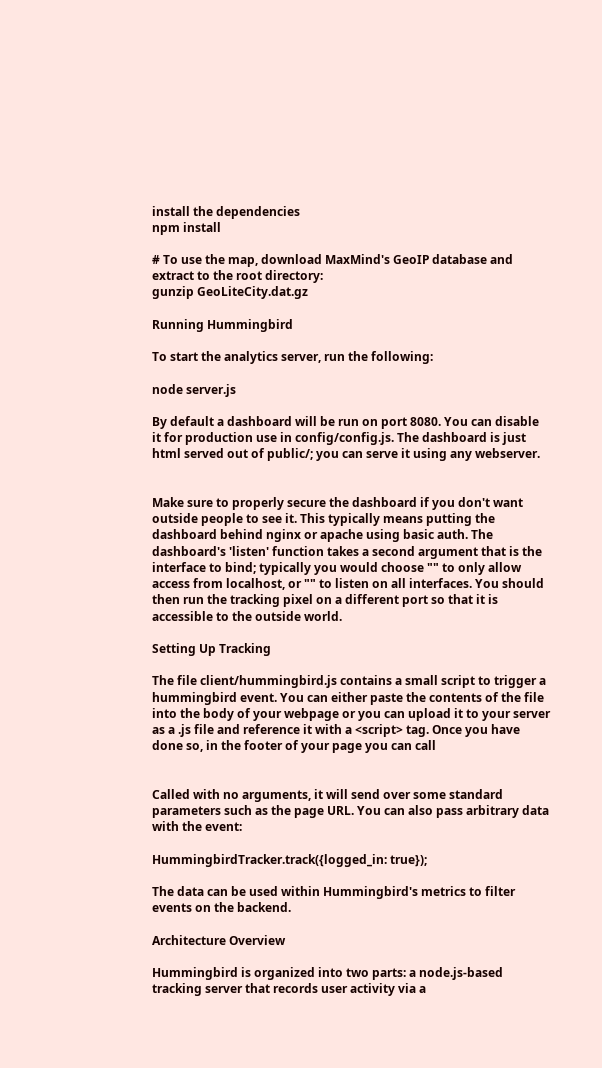install the dependencies
npm install

# To use the map, download MaxMind's GeoIP database and extract to the root directory:
gunzip GeoLiteCity.dat.gz

Running Hummingbird

To start the analytics server, run the following:

node server.js

By default a dashboard will be run on port 8080. You can disable it for production use in config/config.js. The dashboard is just html served out of public/; you can serve it using any webserver.


Make sure to properly secure the dashboard if you don't want outside people to see it. This typically means putting the dashboard behind nginx or apache using basic auth. The dashboard's 'listen' function takes a second argument that is the interface to bind; typically you would choose "" to only allow access from localhost, or "" to listen on all interfaces. You should then run the tracking pixel on a different port so that it is accessible to the outside world.

Setting Up Tracking

The file client/hummingbird.js contains a small script to trigger a hummingbird event. You can either paste the contents of the file into the body of your webpage or you can upload it to your server as a .js file and reference it with a <script> tag. Once you have done so, in the footer of your page you can call


Called with no arguments, it will send over some standard parameters such as the page URL. You can also pass arbitrary data with the event:

HummingbirdTracker.track({logged_in: true});

The data can be used within Hummingbird's metrics to filter events on the backend.

Architecture Overview

Hummingbird is organized into two parts: a node.js-based tracking server that records user activity via a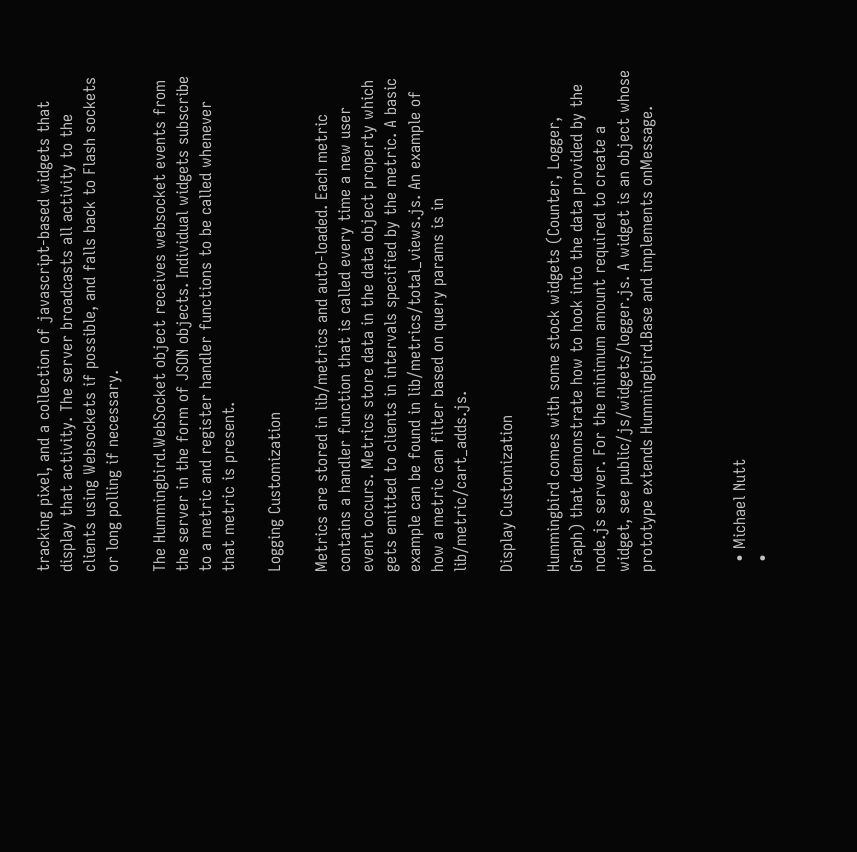tracking pixel, and a collection of javascript-based widgets that display that activity. The server broadcasts all activity to the clients using Websockets if possible, and falls back to Flash sockets or long polling if necessary.

The Hummingbird.WebSocket object receives websocket events from the server in the form of JSON objects. Individual widgets subscribe to a metric and register handler functions to be called whenever that metric is present.

Logging Customization

Metrics are stored in lib/metrics and auto-loaded. Each metric contains a handler function that is called every time a new user event occurs. Metrics store data in the data object property which gets emitted to clients in intervals specified by the metric. A basic example can be found in lib/metrics/total_views.js. An example of how a metric can filter based on query params is in lib/metric/cart_adds.js.

Display Customization

Hummingbird comes with some stock widgets (Counter, Logger, Graph) that demonstrate how to hook into the data provided by the node.js server. For the minimum amount required to create a widget, see public/js/widgets/logger.js. A widget is an object whose prototype extends Hummingbird.Base and implements onMessage.



  • Michael Nutt
  •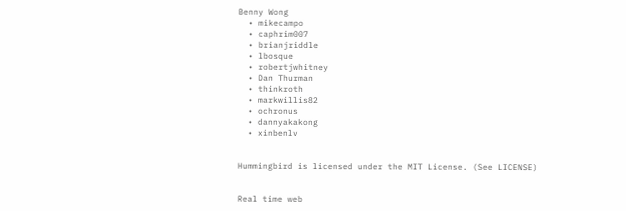Benny Wong
  • mikecampo
  • caphrim007
  • brianjriddle
  • lbosque
  • robertjwhitney
  • Dan Thurman
  • thinkroth
  • markwillis82
  • ochronus
  • dannyakakong
  • xinbenlv


Hummingbird is licensed under the MIT License. (See LICENSE)


Real time web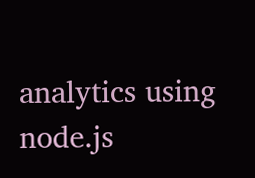analytics using node.js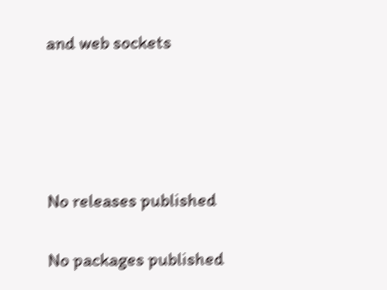and web sockets







No releases published


No packages published